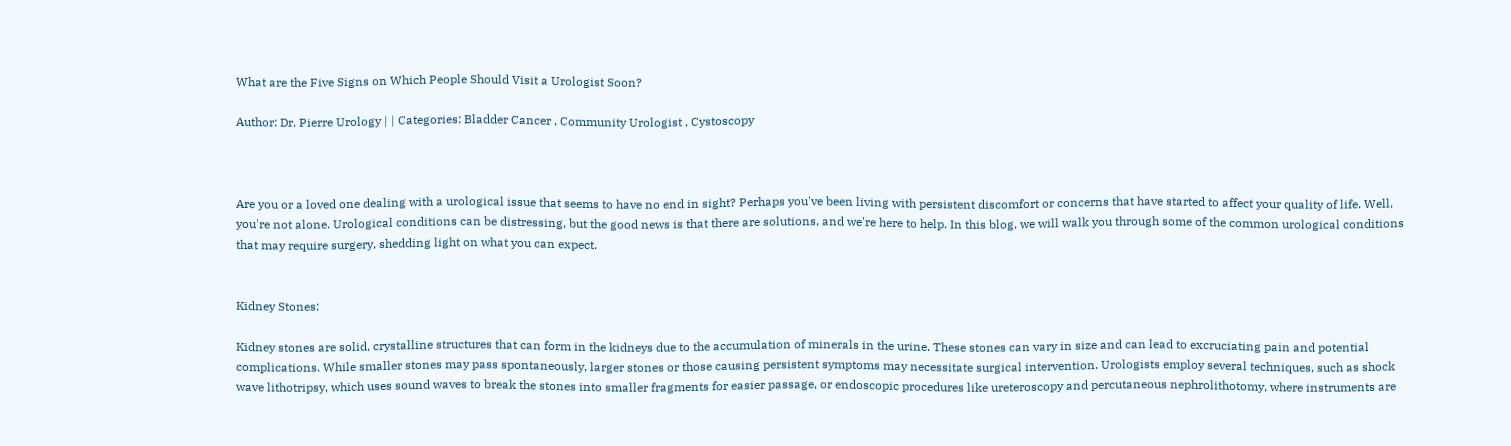What are the Five Signs on Which People Should Visit a Urologist Soon?

Author: Dr. Pierre Urology | | Categories: Bladder Cancer , Community Urologist , Cystoscopy



Are you or a loved one dealing with a urological issue that seems to have no end in sight? Perhaps you've been living with persistent discomfort or concerns that have started to affect your quality of life. Well, you're not alone. Urological conditions can be distressing, but the good news is that there are solutions, and we're here to help. In this blog, we will walk you through some of the common urological conditions that may require surgery, shedding light on what you can expect.


Kidney Stones:

Kidney stones are solid, crystalline structures that can form in the kidneys due to the accumulation of minerals in the urine. These stones can vary in size and can lead to excruciating pain and potential complications. While smaller stones may pass spontaneously, larger stones or those causing persistent symptoms may necessitate surgical intervention. Urologists employ several techniques, such as shock wave lithotripsy, which uses sound waves to break the stones into smaller fragments for easier passage, or endoscopic procedures like ureteroscopy and percutaneous nephrolithotomy, where instruments are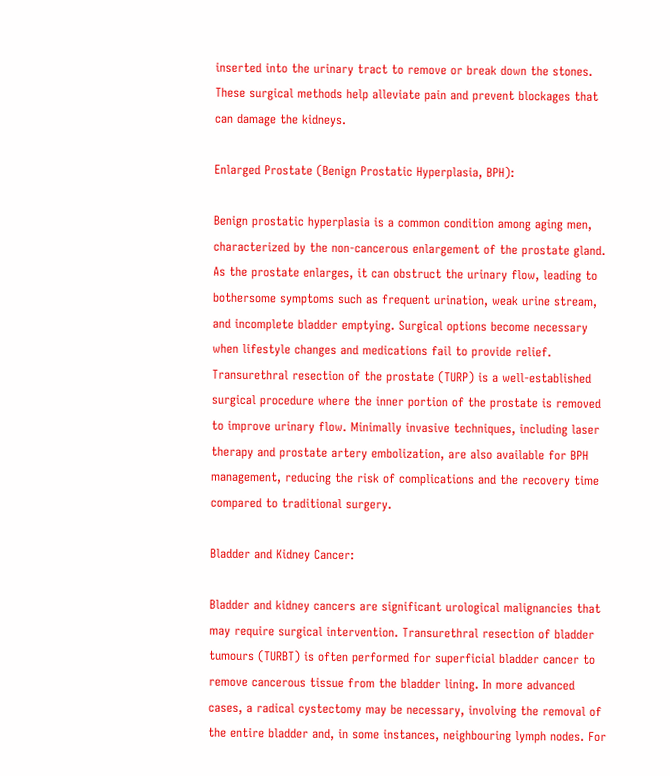inserted into the urinary tract to remove or break down the stones. These surgical methods help alleviate pain and prevent blockages that can damage the kidneys.

Enlarged Prostate (Benign Prostatic Hyperplasia, BPH):

Benign prostatic hyperplasia is a common condition among aging men, characterized by the non-cancerous enlargement of the prostate gland. As the prostate enlarges, it can obstruct the urinary flow, leading to bothersome symptoms such as frequent urination, weak urine stream, and incomplete bladder emptying. Surgical options become necessary when lifestyle changes and medications fail to provide relief. Transurethral resection of the prostate (TURP) is a well-established surgical procedure where the inner portion of the prostate is removed to improve urinary flow. Minimally invasive techniques, including laser therapy and prostate artery embolization, are also available for BPH management, reducing the risk of complications and the recovery time compared to traditional surgery.

Bladder and Kidney Cancer:

Bladder and kidney cancers are significant urological malignancies that may require surgical intervention. Transurethral resection of bladder tumours (TURBT) is often performed for superficial bladder cancer to remove cancerous tissue from the bladder lining. In more advanced cases, a radical cystectomy may be necessary, involving the removal of the entire bladder and, in some instances, neighbouring lymph nodes. For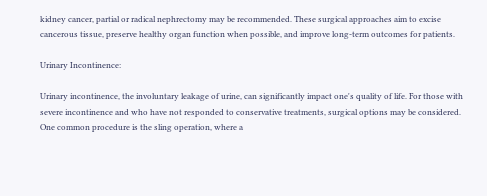kidney cancer, partial or radical nephrectomy may be recommended. These surgical approaches aim to excise cancerous tissue, preserve healthy organ function when possible, and improve long-term outcomes for patients.

Urinary Incontinence:

Urinary incontinence, the involuntary leakage of urine, can significantly impact one's quality of life. For those with severe incontinence and who have not responded to conservative treatments, surgical options may be considered. One common procedure is the sling operation, where a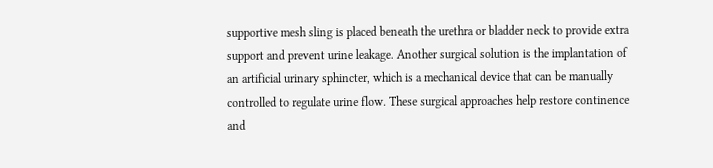supportive mesh sling is placed beneath the urethra or bladder neck to provide extra support and prevent urine leakage. Another surgical solution is the implantation of an artificial urinary sphincter, which is a mechanical device that can be manually controlled to regulate urine flow. These surgical approaches help restore continence and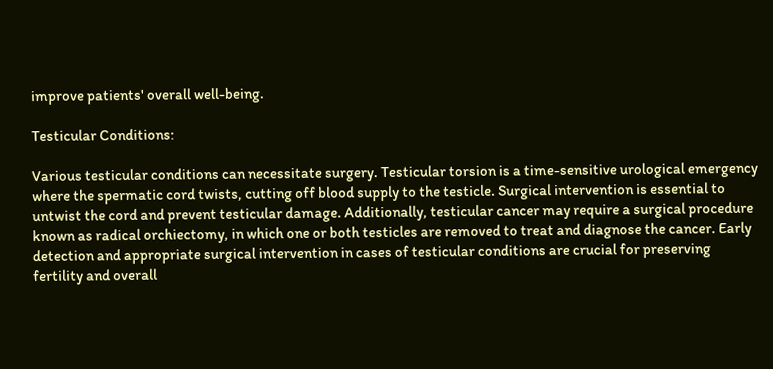improve patients' overall well-being.

Testicular Conditions:

Various testicular conditions can necessitate surgery. Testicular torsion is a time-sensitive urological emergency where the spermatic cord twists, cutting off blood supply to the testicle. Surgical intervention is essential to untwist the cord and prevent testicular damage. Additionally, testicular cancer may require a surgical procedure known as radical orchiectomy, in which one or both testicles are removed to treat and diagnose the cancer. Early detection and appropriate surgical intervention in cases of testicular conditions are crucial for preserving fertility and overall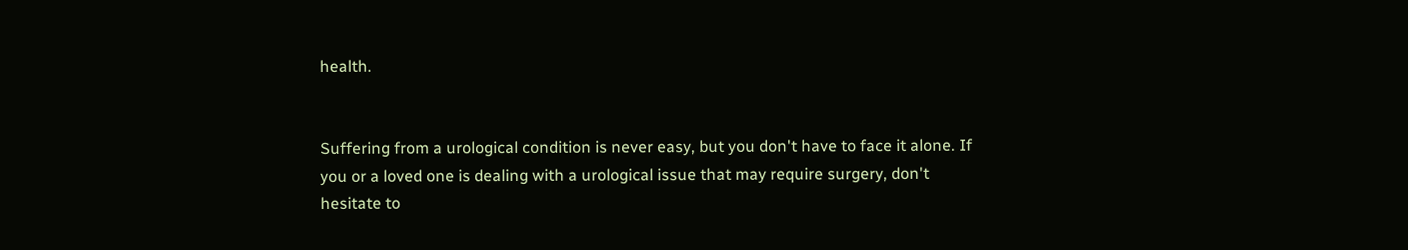health.


Suffering from a urological condition is never easy, but you don't have to face it alone. If you or a loved one is dealing with a urological issue that may require surgery, don't hesitate to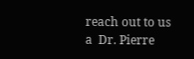reach out to us a  Dr. Pierre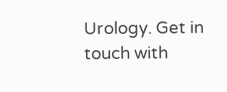Urology. Get in touch with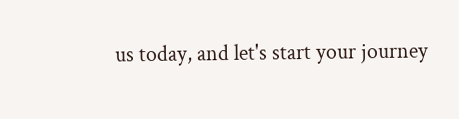us today, and let's start your journey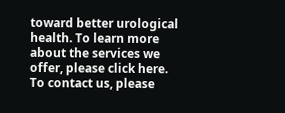toward better urological health. To learn more about the services we offer, please click here. To contact us, please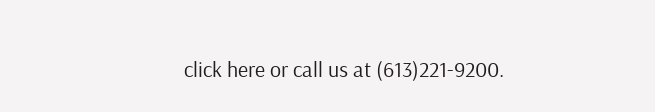click here or call us at (613)221-9200.